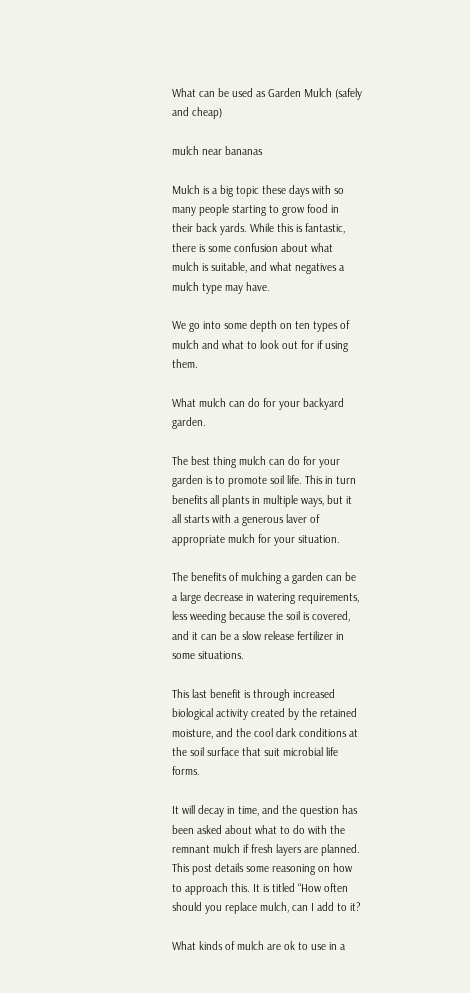What can be used as Garden Mulch (safely and cheap)

mulch near bananas

Mulch is a big topic these days with so many people starting to grow food in their back yards. While this is fantastic, there is some confusion about what mulch is suitable, and what negatives a mulch type may have.

We go into some depth on ten types of mulch and what to look out for if using them.

What mulch can do for your backyard garden.

The best thing mulch can do for your garden is to promote soil life. This in turn benefits all plants in multiple ways, but it all starts with a generous laver of appropriate mulch for your situation.

The benefits of mulching a garden can be a large decrease in watering requirements, less weeding because the soil is covered, and it can be a slow release fertilizer in some situations.

This last benefit is through increased biological activity created by the retained moisture, and the cool dark conditions at the soil surface that suit microbial life forms.

It will decay in time, and the question has been asked about what to do with the remnant mulch if fresh layers are planned. This post details some reasoning on how to approach this. It is titled “How often should you replace mulch, can I add to it?

What kinds of mulch are ok to use in a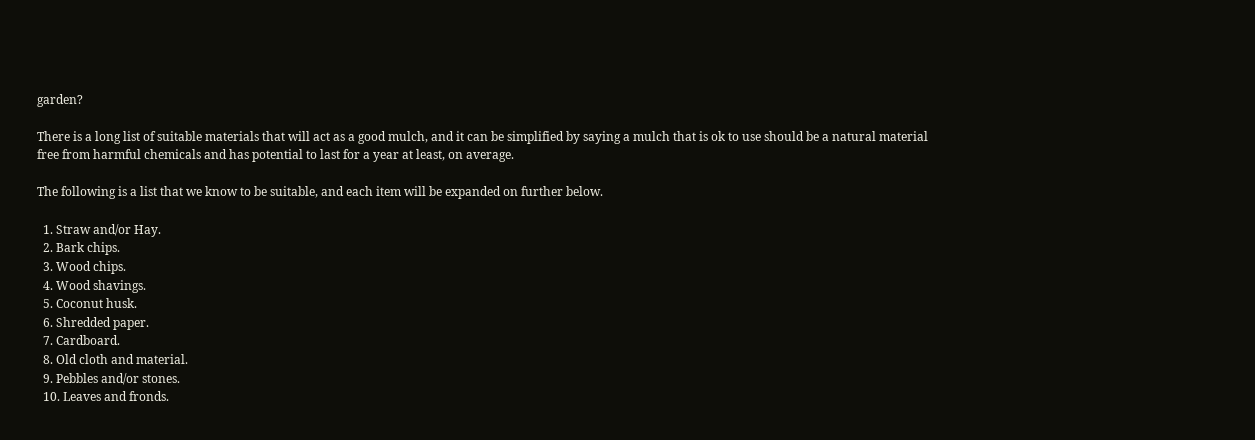garden?

There is a long list of suitable materials that will act as a good mulch, and it can be simplified by saying a mulch that is ok to use should be a natural material free from harmful chemicals and has potential to last for a year at least, on average.

The following is a list that we know to be suitable, and each item will be expanded on further below.

  1. Straw and/or Hay.
  2. Bark chips.
  3. Wood chips.
  4. Wood shavings.
  5. Coconut husk.
  6. Shredded paper.
  7. Cardboard.
  8. Old cloth and material.
  9. Pebbles and/or stones.
  10. Leaves and fronds.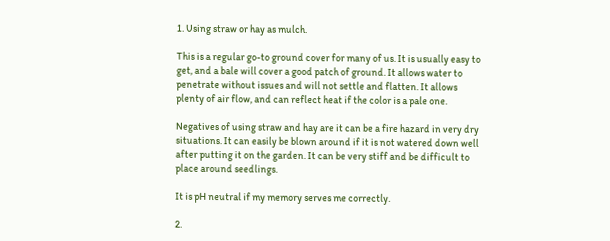1. Using straw or hay as mulch.

This is a regular go-to ground cover for many of us. It is usually easy to get, and a bale will cover a good patch of ground. It allows water to penetrate without issues and will not settle and flatten. It allows plenty of air flow, and can reflect heat if the color is a pale one.

Negatives of using straw and hay are it can be a fire hazard in very dry situations. It can easily be blown around if it is not watered down well after putting it on the garden. It can be very stiff and be difficult to place around seedlings.

It is pH neutral if my memory serves me correctly.

2.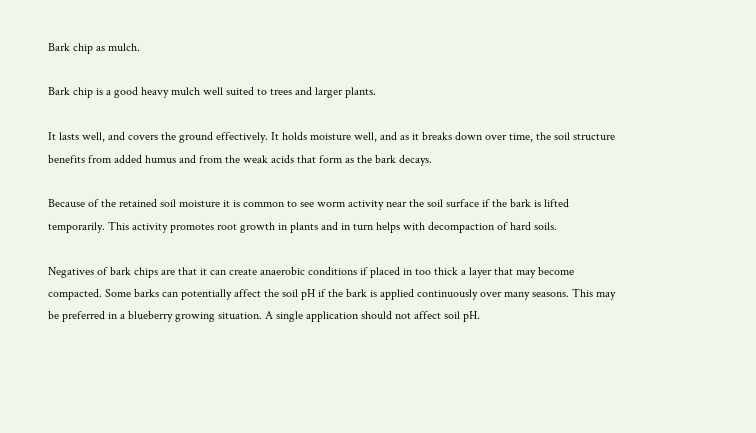Bark chip as mulch.

Bark chip is a good heavy mulch well suited to trees and larger plants.

It lasts well, and covers the ground effectively. It holds moisture well, and as it breaks down over time, the soil structure benefits from added humus and from the weak acids that form as the bark decays.

Because of the retained soil moisture it is common to see worm activity near the soil surface if the bark is lifted temporarily. This activity promotes root growth in plants and in turn helps with decompaction of hard soils.

Negatives of bark chips are that it can create anaerobic conditions if placed in too thick a layer that may become compacted. Some barks can potentially affect the soil pH if the bark is applied continuously over many seasons. This may be preferred in a blueberry growing situation. A single application should not affect soil pH.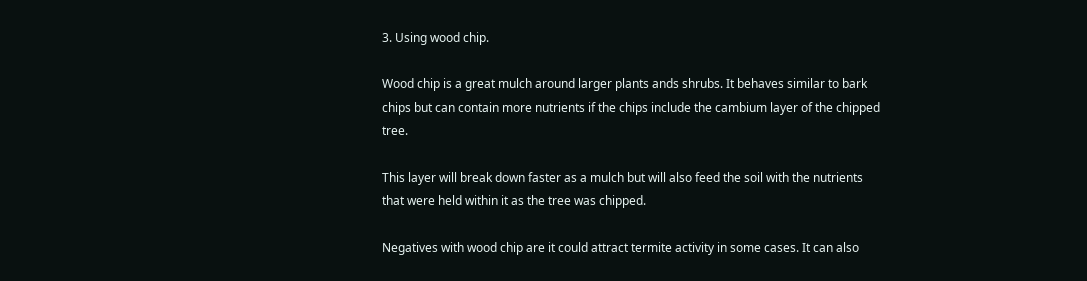3. Using wood chip.

Wood chip is a great mulch around larger plants ands shrubs. It behaves similar to bark chips but can contain more nutrients if the chips include the cambium layer of the chipped tree.

This layer will break down faster as a mulch but will also feed the soil with the nutrients that were held within it as the tree was chipped.

Negatives with wood chip are it could attract termite activity in some cases. It can also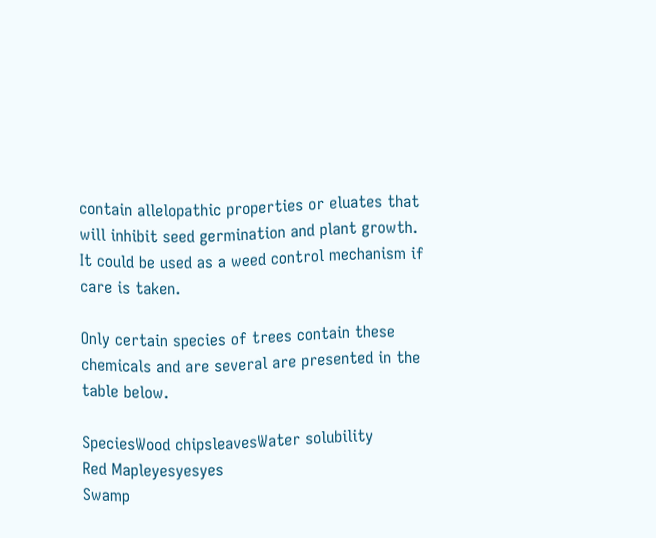contain allelopathic properties or eluates that will inhibit seed germination and plant growth. It could be used as a weed control mechanism if care is taken.

Only certain species of trees contain these chemicals and are several are presented in the table below.

SpeciesWood chipsleavesWater solubility
Red Mapleyesyesyes
Swamp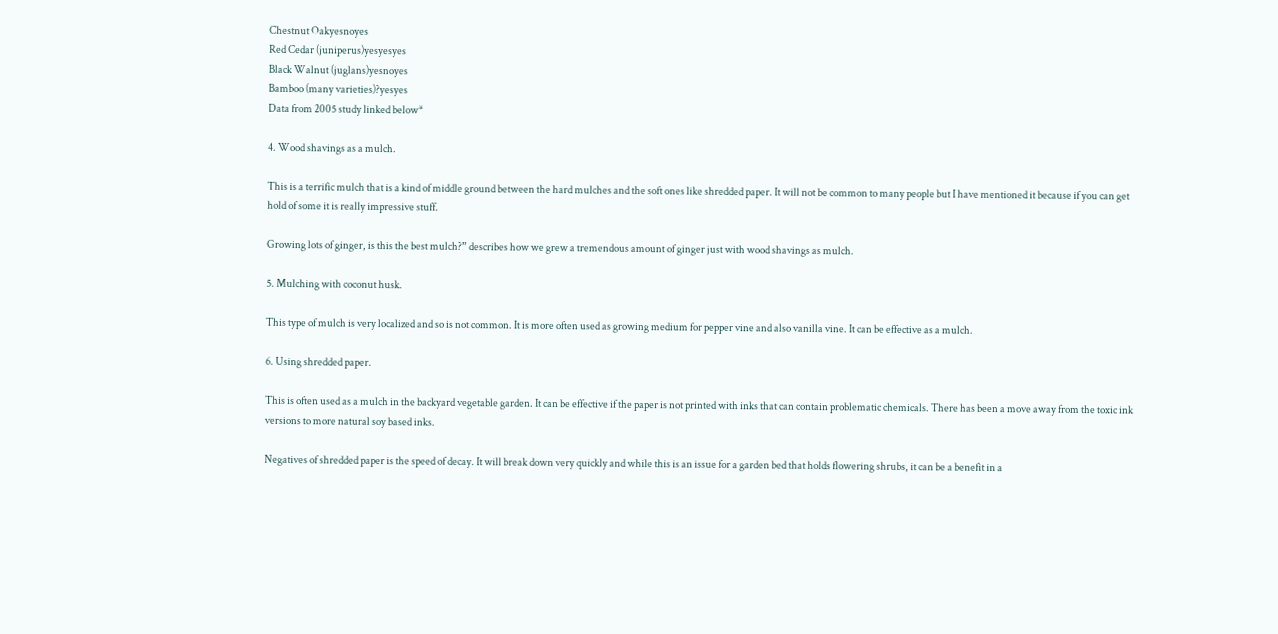Chestnut Oakyesnoyes
Red Cedar (juniperus)yesyesyes
Black Walnut (juglans)yesnoyes
Bamboo (many varieties)?yesyes
Data from 2005 study linked below*

4. Wood shavings as a mulch.

This is a terrific mulch that is a kind of middle ground between the hard mulches and the soft ones like shredded paper. It will not be common to many people but I have mentioned it because if you can get hold of some it is really impressive stuff.

Growing lots of ginger, is this the best mulch?” describes how we grew a tremendous amount of ginger just with wood shavings as mulch.

5. Mulching with coconut husk.

This type of mulch is very localized and so is not common. It is more often used as growing medium for pepper vine and also vanilla vine. It can be effective as a mulch.

6. Using shredded paper.

This is often used as a mulch in the backyard vegetable garden. It can be effective if the paper is not printed with inks that can contain problematic chemicals. There has been a move away from the toxic ink versions to more natural soy based inks.

Negatives of shredded paper is the speed of decay. It will break down very quickly and while this is an issue for a garden bed that holds flowering shrubs, it can be a benefit in a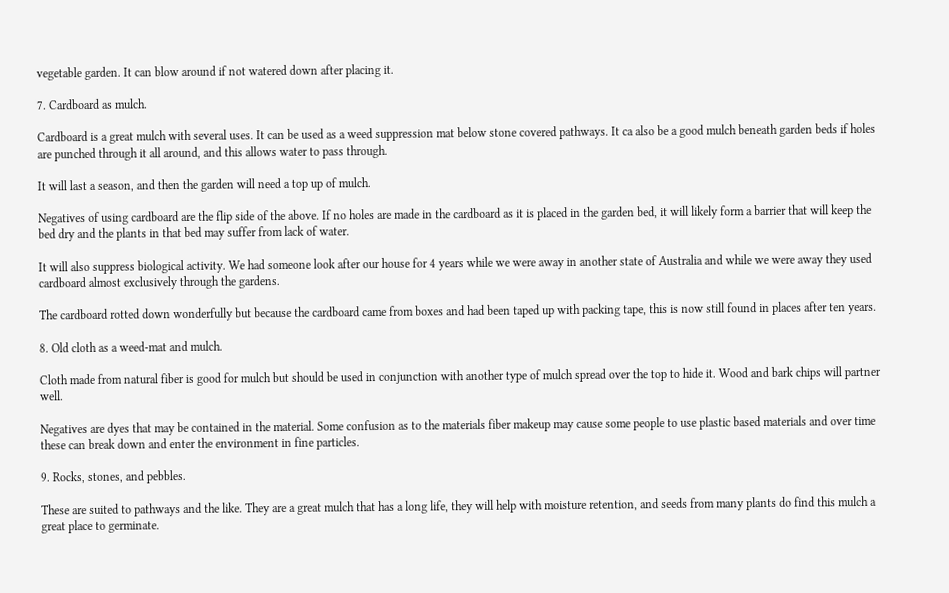vegetable garden. It can blow around if not watered down after placing it.

7. Cardboard as mulch.

Cardboard is a great mulch with several uses. It can be used as a weed suppression mat below stone covered pathways. It ca also be a good mulch beneath garden beds if holes are punched through it all around, and this allows water to pass through.

It will last a season, and then the garden will need a top up of mulch.

Negatives of using cardboard are the flip side of the above. If no holes are made in the cardboard as it is placed in the garden bed, it will likely form a barrier that will keep the bed dry and the plants in that bed may suffer from lack of water.

It will also suppress biological activity. We had someone look after our house for 4 years while we were away in another state of Australia and while we were away they used cardboard almost exclusively through the gardens.

The cardboard rotted down wonderfully but because the cardboard came from boxes and had been taped up with packing tape, this is now still found in places after ten years.

8. Old cloth as a weed-mat and mulch.

Cloth made from natural fiber is good for mulch but should be used in conjunction with another type of mulch spread over the top to hide it. Wood and bark chips will partner well.

Negatives are dyes that may be contained in the material. Some confusion as to the materials fiber makeup may cause some people to use plastic based materials and over time these can break down and enter the environment in fine particles.

9. Rocks, stones, and pebbles.

These are suited to pathways and the like. They are a great mulch that has a long life, they will help with moisture retention, and seeds from many plants do find this mulch a great place to germinate.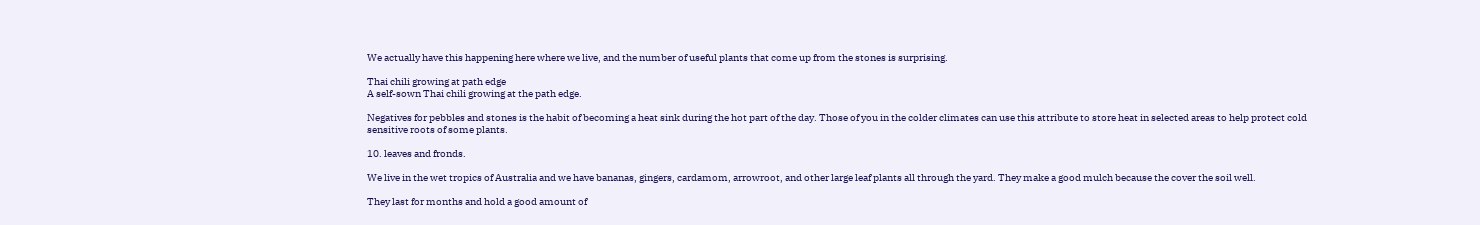We actually have this happening here where we live, and the number of useful plants that come up from the stones is surprising.

Thai chili growing at path edge
A self-sown Thai chili growing at the path edge.

Negatives for pebbles and stones is the habit of becoming a heat sink during the hot part of the day. Those of you in the colder climates can use this attribute to store heat in selected areas to help protect cold sensitive roots of some plants.

10. leaves and fronds.

We live in the wet tropics of Australia and we have bananas, gingers, cardamom, arrowroot, and other large leaf plants all through the yard. They make a good mulch because the cover the soil well.

They last for months and hold a good amount of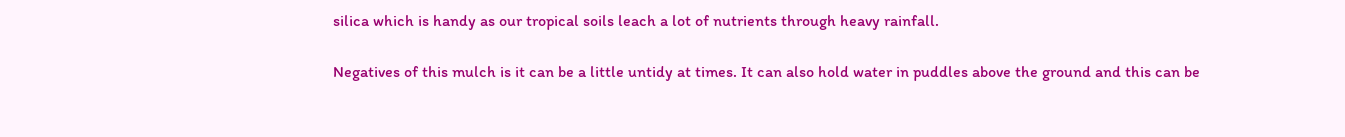silica which is handy as our tropical soils leach a lot of nutrients through heavy rainfall.

Negatives of this mulch is it can be a little untidy at times. It can also hold water in puddles above the ground and this can be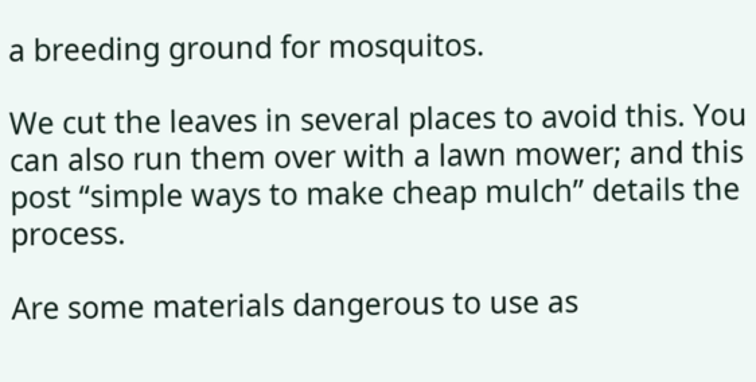a breeding ground for mosquitos.

We cut the leaves in several places to avoid this. You can also run them over with a lawn mower; and this post “simple ways to make cheap mulch” details the process.

Are some materials dangerous to use as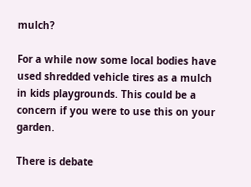mulch?

For a while now some local bodies have used shredded vehicle tires as a mulch in kids playgrounds. This could be a concern if you were to use this on your garden.

There is debate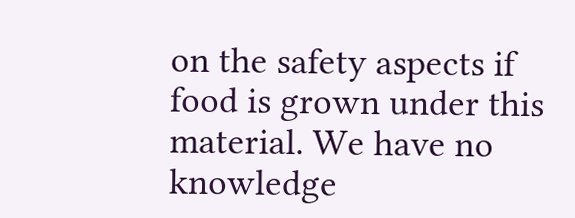on the safety aspects if food is grown under this material. We have no knowledge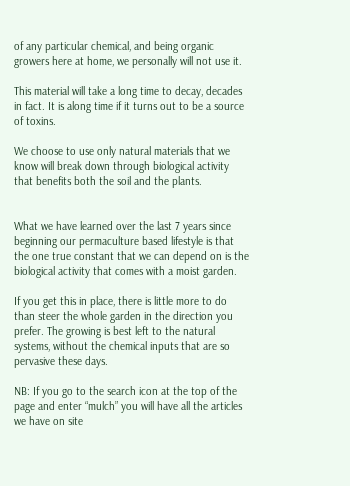of any particular chemical, and being organic growers here at home, we personally will not use it.

This material will take a long time to decay, decades in fact. It is along time if it turns out to be a source of toxins.

We choose to use only natural materials that we know will break down through biological activity that benefits both the soil and the plants.


What we have learned over the last 7 years since beginning our permaculture based lifestyle is that the one true constant that we can depend on is the biological activity that comes with a moist garden.

If you get this in place, there is little more to do than steer the whole garden in the direction you prefer. The growing is best left to the natural systems, without the chemical inputs that are so pervasive these days.

NB: If you go to the search icon at the top of the page and enter “mulch” you will have all the articles we have on site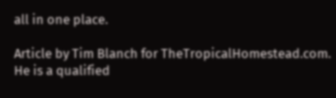all in one place.

Article by Tim Blanch for TheTropicalHomestead.com. He is a qualified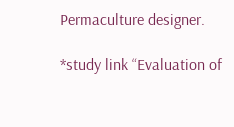Permaculture designer.

*study link “Evaluation of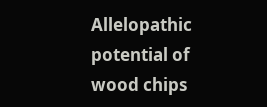Allelopathic potential of wood chips